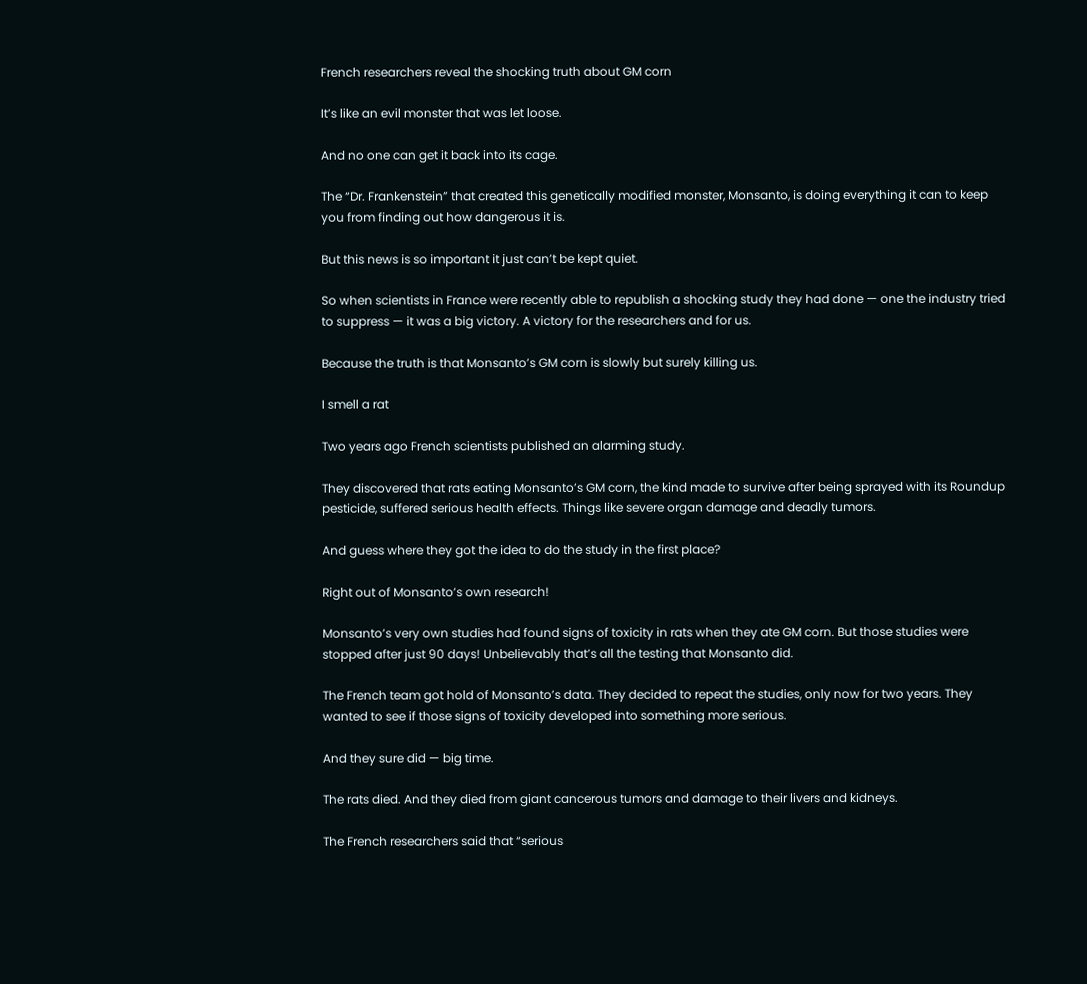French researchers reveal the shocking truth about GM corn

It’s like an evil monster that was let loose.

And no one can get it back into its cage.

The “Dr. Frankenstein” that created this genetically modified monster, Monsanto, is doing everything it can to keep you from finding out how dangerous it is.

But this news is so important it just can’t be kept quiet.

So when scientists in France were recently able to republish a shocking study they had done — one the industry tried to suppress — it was a big victory. A victory for the researchers and for us.

Because the truth is that Monsanto’s GM corn is slowly but surely killing us.

I smell a rat

Two years ago French scientists published an alarming study.

They discovered that rats eating Monsanto’s GM corn, the kind made to survive after being sprayed with its Roundup pesticide, suffered serious health effects. Things like severe organ damage and deadly tumors.

And guess where they got the idea to do the study in the first place?

Right out of Monsanto’s own research!

Monsanto’s very own studies had found signs of toxicity in rats when they ate GM corn. But those studies were stopped after just 90 days! Unbelievably that’s all the testing that Monsanto did.

The French team got hold of Monsanto’s data. They decided to repeat the studies, only now for two years. They wanted to see if those signs of toxicity developed into something more serious.

And they sure did — big time.

The rats died. And they died from giant cancerous tumors and damage to their livers and kidneys.

The French researchers said that “serious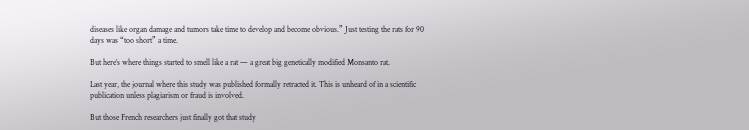diseases like organ damage and tumors take time to develop and become obvious.” Just testing the rats for 90 days was “too short” a time.

But here’s where things started to smell like a rat — a great big genetically modified Monsanto rat.

Last year, the journal where this study was published formally retracted it. This is unheard of in a scientific publication unless plagiarism or fraud is involved.

But those French researchers just finally got that study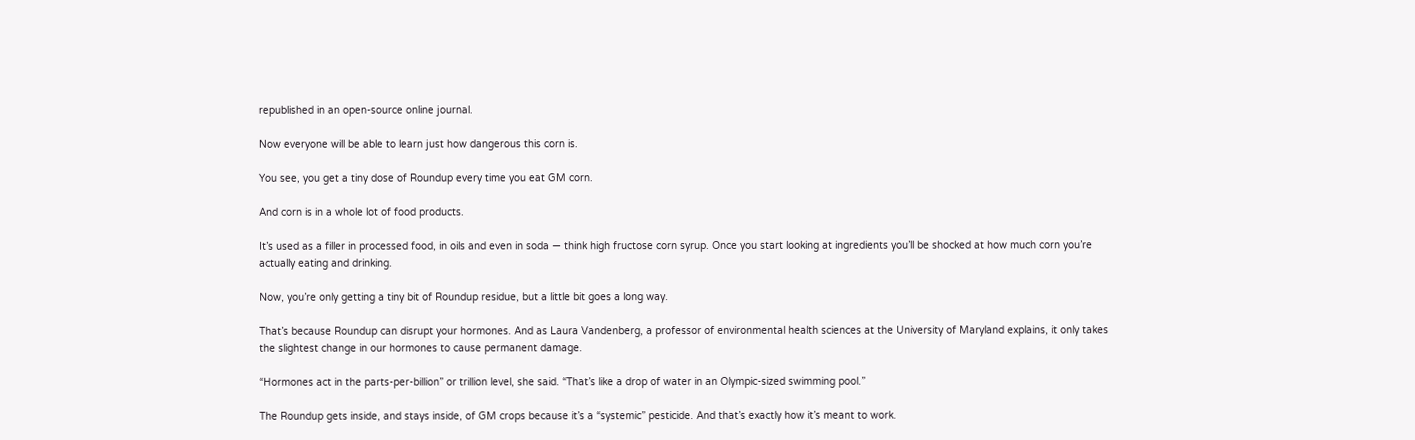republished in an open-source online journal.

Now everyone will be able to learn just how dangerous this corn is.

You see, you get a tiny dose of Roundup every time you eat GM corn.

And corn is in a whole lot of food products.

It’s used as a filler in processed food, in oils and even in soda — think high fructose corn syrup. Once you start looking at ingredients you’ll be shocked at how much corn you’re actually eating and drinking.

Now, you’re only getting a tiny bit of Roundup residue, but a little bit goes a long way.

That’s because Roundup can disrupt your hormones. And as Laura Vandenberg, a professor of environmental health sciences at the University of Maryland explains, it only takes the slightest change in our hormones to cause permanent damage.

“Hormones act in the parts-per-billion” or trillion level, she said. “That’s like a drop of water in an Olympic-sized swimming pool.”

The Roundup gets inside, and stays inside, of GM crops because it’s a “systemic” pesticide. And that’s exactly how it’s meant to work.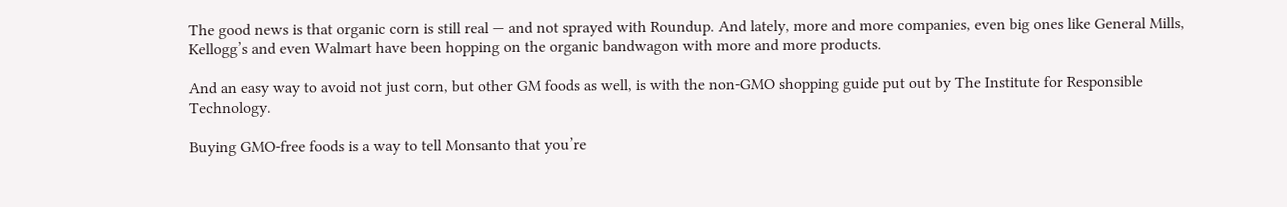The good news is that organic corn is still real — and not sprayed with Roundup. And lately, more and more companies, even big ones like General Mills, Kellogg’s and even Walmart have been hopping on the organic bandwagon with more and more products.

And an easy way to avoid not just corn, but other GM foods as well, is with the non-GMO shopping guide put out by The Institute for Responsible Technology.

Buying GMO-free foods is a way to tell Monsanto that you’re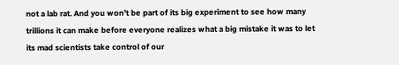not a lab rat. And you won’t be part of its big experiment to see how many trillions it can make before everyone realizes what a big mistake it was to let its mad scientists take control of our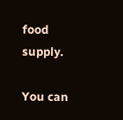food supply.

You can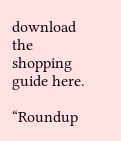download the shopping guide here.

“Roundup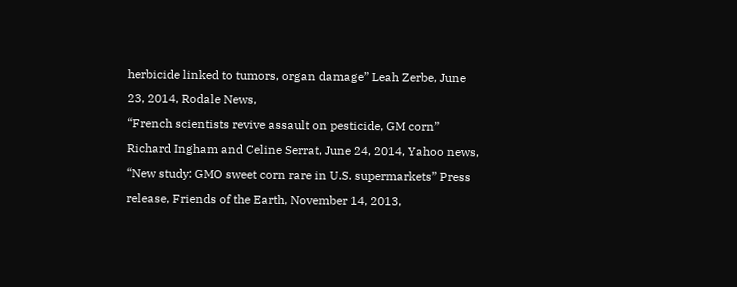herbicide linked to tumors, organ damage” Leah Zerbe, June 23, 2014, Rodale News,
“French scientists revive assault on pesticide, GM corn” Richard Ingham and Celine Serrat, June 24, 2014, Yahoo news,
“New study: GMO sweet corn rare in U.S. supermarkets” Press release, Friends of the Earth, November 14, 2013,